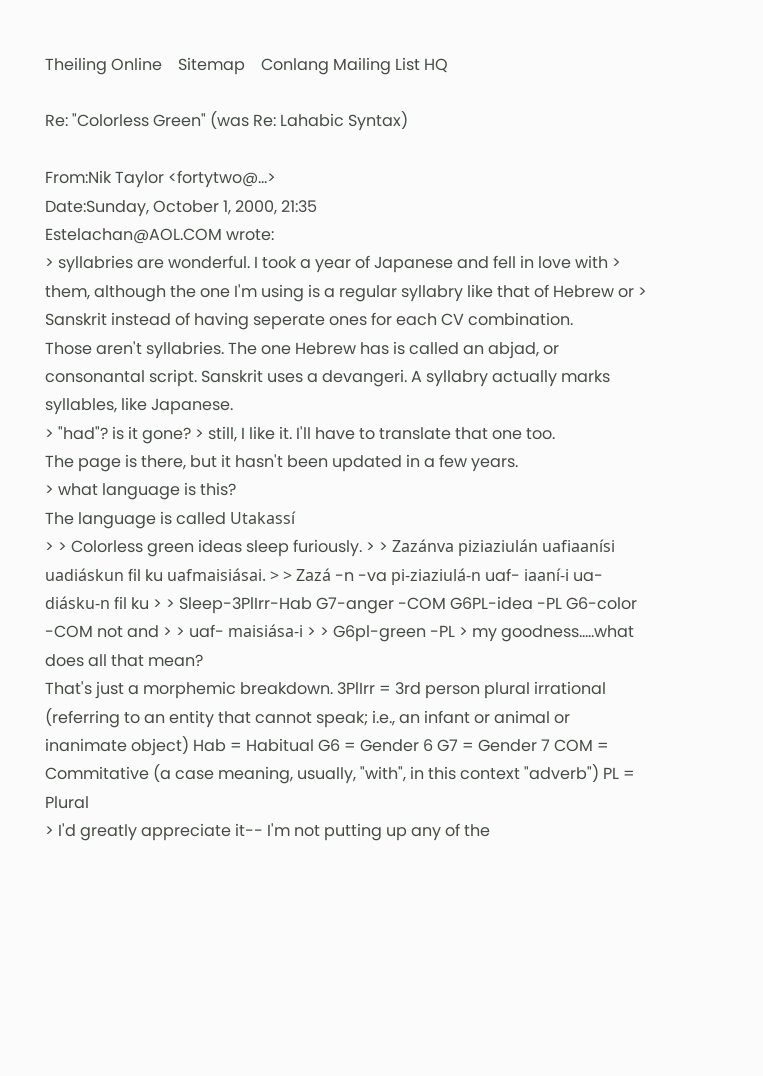Theiling Online    Sitemap    Conlang Mailing List HQ

Re: "Colorless Green" (was Re: Lahabic Syntax)

From:Nik Taylor <fortytwo@...>
Date:Sunday, October 1, 2000, 21:35
Estelachan@AOL.COM wrote:
> syllabries are wonderful. I took a year of Japanese and fell in love with > them, although the one I'm using is a regular syllabry like that of Hebrew or > Sanskrit instead of having seperate ones for each CV combination.
Those aren't syllabries. The one Hebrew has is called an abjad, or consonantal script. Sanskrit uses a devangeri. A syllabry actually marks syllables, like Japanese.
> "had"? is it gone? > still, I like it. I'll have to translate that one too.
The page is there, but it hasn't been updated in a few years.
> what language is this?
The language is called Utakassí
> > Colorless green ideas sleep furiously. > > Zazánva piziaziulán uafiaanísi uadiáskun fil ku uafmaisiásai. > > Zazá -n -va pi-ziaziulá-n uaf- iaaní-i ua-diásku-n fil ku > > Sleep-3PlIrr-Hab G7-anger -COM G6PL-idea -PL G6-color -COM not and > > uaf- maisiása-i > > G6pl-green -PL > my goodness.....what does all that mean?
That's just a morphemic breakdown. 3PlIrr = 3rd person plural irrational (referring to an entity that cannot speak; i.e., an infant or animal or inanimate object) Hab = Habitual G6 = Gender 6 G7 = Gender 7 COM = Commitative (a case meaning, usually, "with", in this context "adverb") PL = Plural
> I'd greatly appreciate it-- I'm not putting up any of the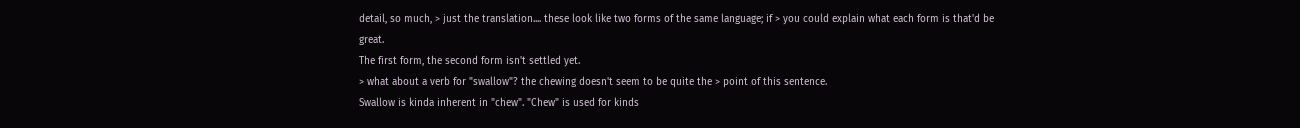detail, so much, > just the translation.... these look like two forms of the same language; if > you could explain what each form is that'd be great.
The first form, the second form isn't settled yet.
> what about a verb for "swallow"? the chewing doesn't seem to be quite the > point of this sentence.
Swallow is kinda inherent in "chew". "Chew" is used for kinds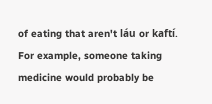of eating that aren't láu or kaftí. For example, someone taking medicine would probably be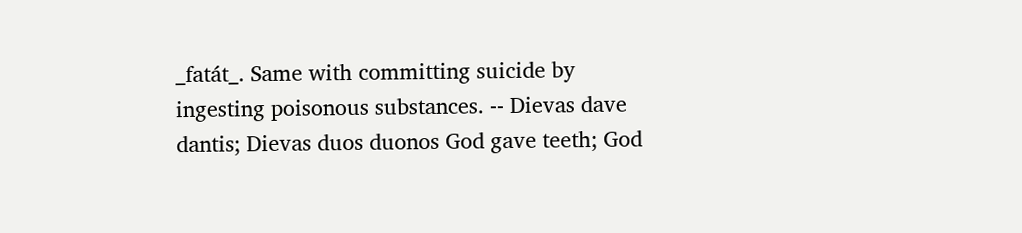_fatát_. Same with committing suicide by ingesting poisonous substances. -- Dievas dave dantis; Dievas duos duonos God gave teeth; God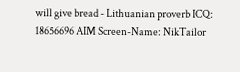will give bread - Lithuanian proverb ICQ: 18656696 AIM Screen-Name: NikTailor